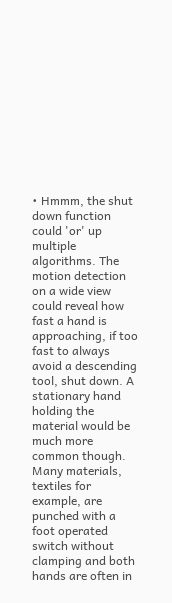• Hmmm, the shut down function could 'or' up multiple algorithms. The motion detection on a wide view could reveal how fast a hand is approaching, if too fast to always avoid a descending tool, shut down. A stationary hand holding the material would be much more common though. Many materials, textiles for example, are punched with a foot operated switch without clamping and both hands are often in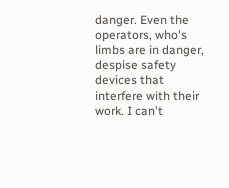danger. Even the operators, who's limbs are in danger, despise safety devices that interfere with their work. I can't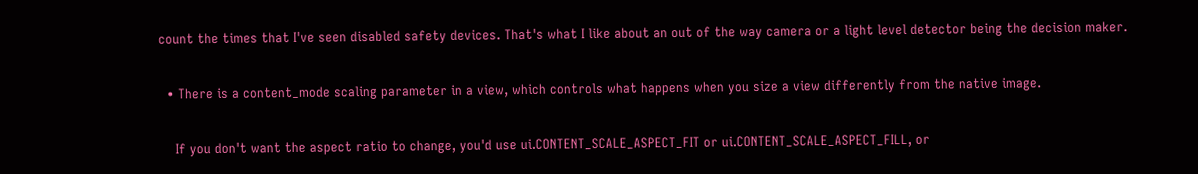count the times that I've seen disabled safety devices. That's what I like about an out of the way camera or a light level detector being the decision maker.

  • There is a content_mode scaling parameter in a view, which controls what happens when you size a view differently from the native image.

    If you don't want the aspect ratio to change, you'd use ui.CONTENT_SCALE_ASPECT_FIT or ui.CONTENT_SCALE_ASPECT_FILL, or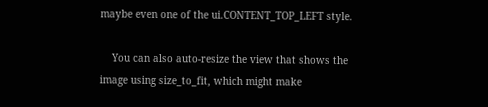maybe even one of the ui.CONTENT_TOP_LEFT style.

    You can also auto-resize the view that shows the image using size_to_fit, which might make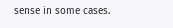sense in some cases.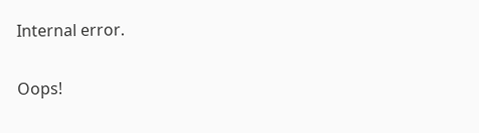Internal error.

Oops!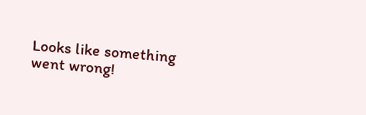Looks like something went wrong!